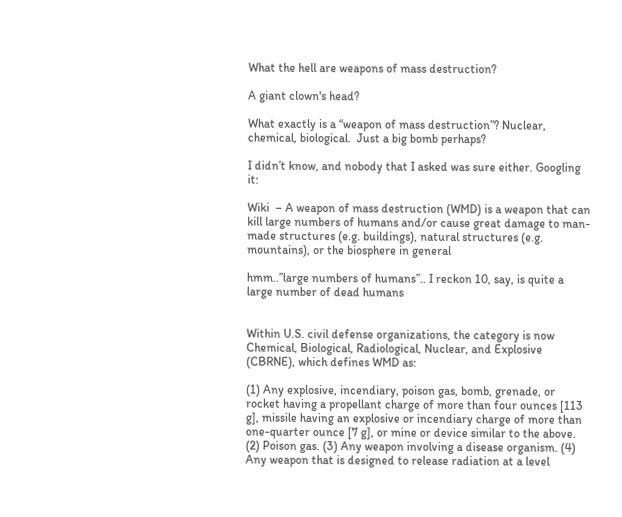What the hell are weapons of mass destruction?

A giant clown's head?

What exactly is a “weapon of mass destruction”? Nuclear, chemical, biological.  Just a big bomb perhaps?

I didn’t know, and nobody that I asked was sure either. Googling it:

Wiki  – A weapon of mass destruction (WMD) is a weapon that can kill large numbers of humans and/or cause great damage to man-made structures (e.g. buildings), natural structures (e.g. mountains), or the biosphere in general

hmm..”large numbers of humans”.. I reckon 10, say, is quite a large number of dead humans


Within U.S. civil defense organizations, the category is now Chemical, Biological, Radiological, Nuclear, and Explosive (CBRNE), which defines WMD as:

(1) Any explosive, incendiary, poison gas, bomb, grenade, or rocket having a propellant charge of more than four ounces [113 g], missile having an explosive or incendiary charge of more than one-quarter ounce [7 g], or mine or device similar to the above. (2) Poison gas. (3) Any weapon involving a disease organism. (4) Any weapon that is designed to release radiation at a level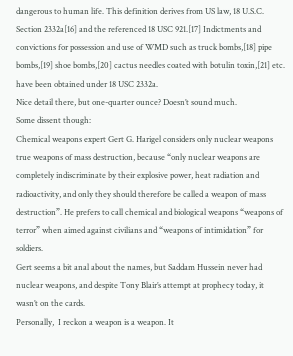dangerous to human life. This definition derives from US law, 18 U.S.C. Section 2332a[16] and the referenced 18 USC 921.[17] Indictments and convictions for possession and use of WMD such as truck bombs,[18] pipe bombs,[19] shoe bombs,[20] cactus needles coated with botulin toxin,[21] etc. have been obtained under 18 USC 2332a.
Nice detail there, but one-quarter ounce? Doesn’t sound much.
Some dissent though:
Chemical weapons expert Gert G. Harigel considers only nuclear weapons true weapons of mass destruction, because “only nuclear weapons are completely indiscriminate by their explosive power, heat radiation and radioactivity, and only they should therefore be called a weapon of mass destruction”. He prefers to call chemical and biological weapons “weapons of terror” when aimed against civilians and “weapons of intimidation” for soldiers.
Gert seems a bit anal about the names, but Saddam Hussein never had nuclear weapons, and despite Tony Blair’s attempt at prophecy today, it wasn’t on the cards.
Personally,  I reckon a weapon is a weapon. It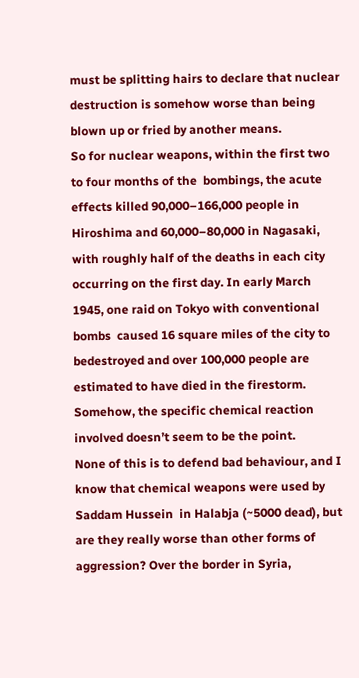must be splitting hairs to declare that nuclear destruction is somehow worse than being blown up or fried by another means.
So for nuclear weapons, within the first two to four months of the  bombings, the acute effects killed 90,000–166,000 people in Hiroshima and 60,000–80,000 in Nagasaki, with roughly half of the deaths in each city occurring on the first day. In early March 1945, one raid on Tokyo with conventional bombs  caused 16 square miles of the city to bedestroyed and over 100,000 people are estimated to have died in the firestorm.
Somehow, the specific chemical reaction involved doesn’t seem to be the point.
None of this is to defend bad behaviour, and I know that chemical weapons were used by Saddam Hussein  in Halabja (~5000 dead), but are they really worse than other forms of aggression? Over the border in Syria,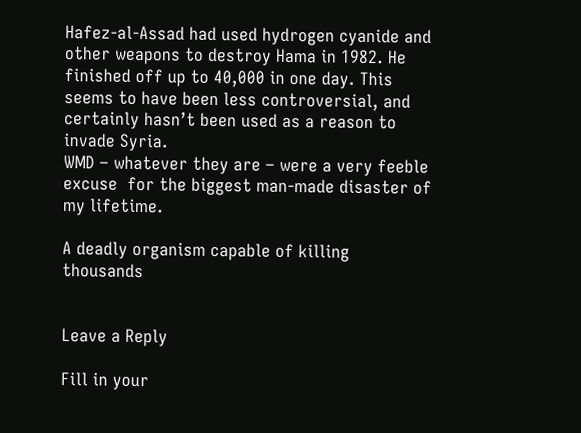Hafez-al-Assad had used hydrogen cyanide and other weapons to destroy Hama in 1982. He finished off up to 40,000 in one day. This seems to have been less controversial, and certainly hasn’t been used as a reason to invade Syria.
WMD – whatever they are – were a very feeble excuse  for the biggest man-made disaster of my lifetime.

A deadly organism capable of killing thousands


Leave a Reply

Fill in your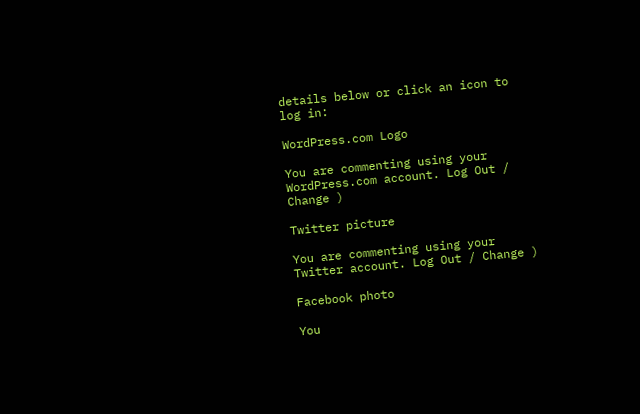details below or click an icon to log in:

WordPress.com Logo

You are commenting using your WordPress.com account. Log Out / Change )

Twitter picture

You are commenting using your Twitter account. Log Out / Change )

Facebook photo

You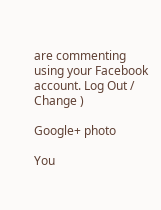are commenting using your Facebook account. Log Out / Change )

Google+ photo

You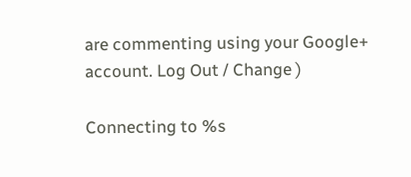are commenting using your Google+ account. Log Out / Change )

Connecting to %s